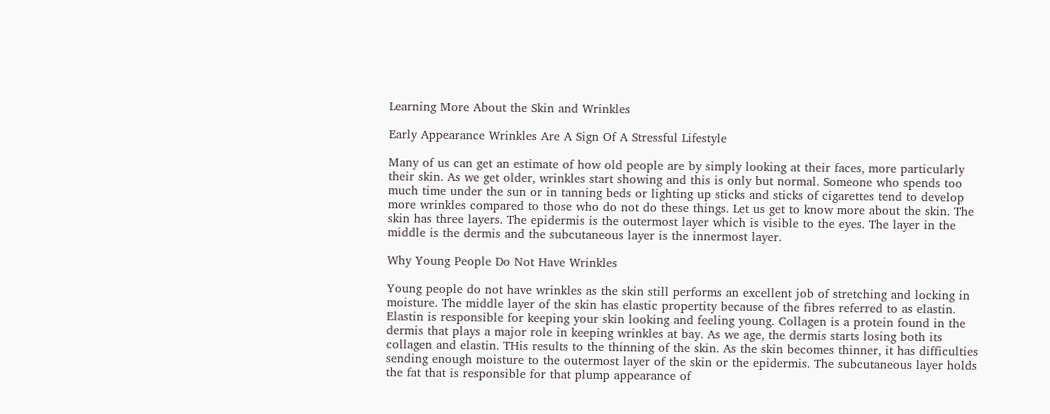Learning More About the Skin and Wrinkles

Early Appearance Wrinkles Are A Sign Of A Stressful Lifestyle

Many of us can get an estimate of how old people are by simply looking at their faces, more particularly their skin. As we get older, wrinkles start showing and this is only but normal. Someone who spends too much time under the sun or in tanning beds or lighting up sticks and sticks of cigarettes tend to develop more wrinkles compared to those who do not do these things. Let us get to know more about the skin. The skin has three layers. The epidermis is the outermost layer which is visible to the eyes. The layer in the middle is the dermis and the subcutaneous layer is the innermost layer.

Why Young People Do Not Have Wrinkles

Young people do not have wrinkles as the skin still performs an excellent job of stretching and locking in moisture. The middle layer of the skin has elastic propertity because of the fibres referred to as elastin. Elastin is responsible for keeping your skin looking and feeling young. Collagen is a protein found in the dermis that plays a major role in keeping wrinkles at bay. As we age, the dermis starts losing both its collagen and elastin. THis results to the thinning of the skin. As the skin becomes thinner, it has difficulties sending enough moisture to the outermost layer of the skin or the epidermis. The subcutaneous layer holds the fat that is responsible for that plump appearance of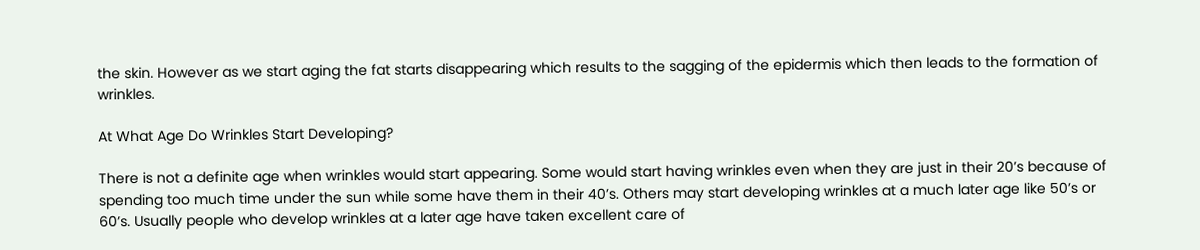the skin. However as we start aging the fat starts disappearing which results to the sagging of the epidermis which then leads to the formation of wrinkles.

At What Age Do Wrinkles Start Developing?

There is not a definite age when wrinkles would start appearing. Some would start having wrinkles even when they are just in their 20’s because of spending too much time under the sun while some have them in their 40’s. Others may start developing wrinkles at a much later age like 50’s or 60’s. Usually people who develop wrinkles at a later age have taken excellent care of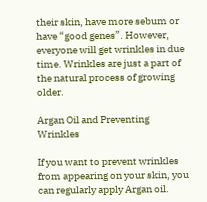their skin, have more sebum or have “good genes”. However, everyone will get wrinkles in due time. Wrinkles are just a part of the natural process of growing older.

Argan Oil and Preventing Wrinkles

If you want to prevent wrinkles from appearing on your skin, you can regularly apply Argan oil.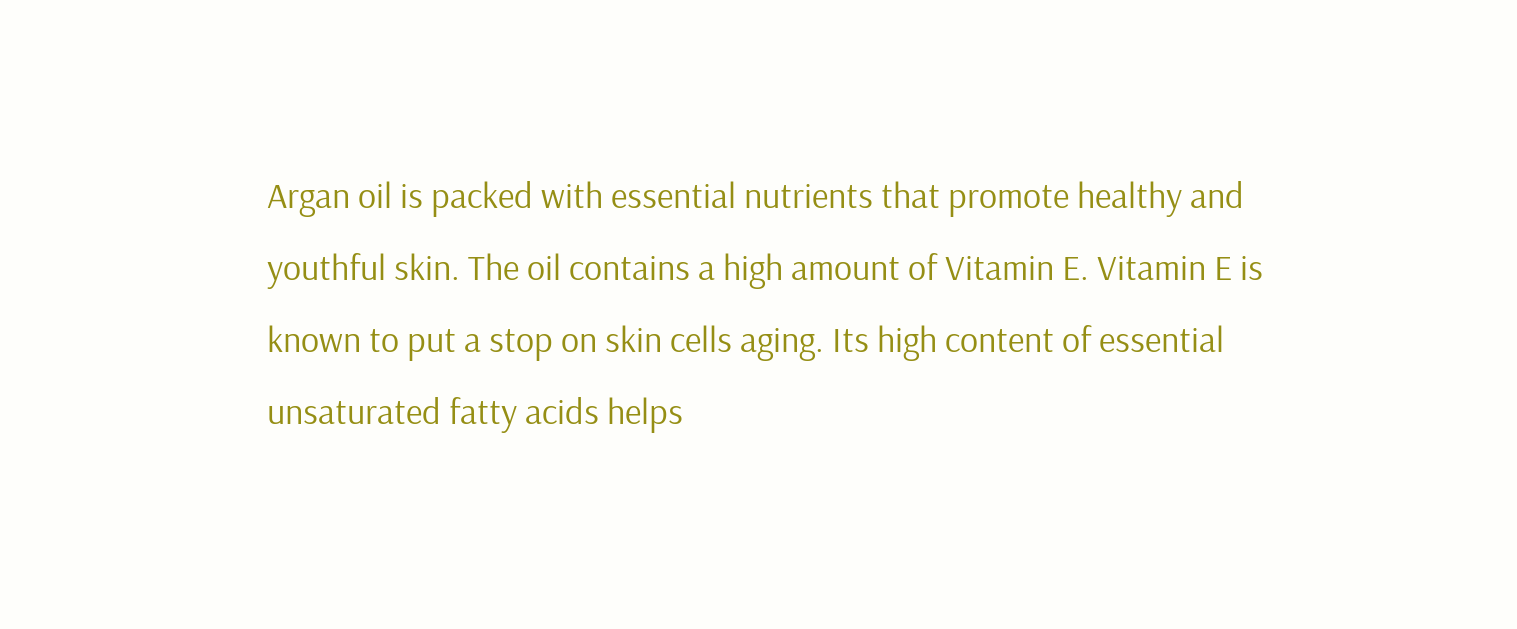Argan oil is packed with essential nutrients that promote healthy and youthful skin. The oil contains a high amount of Vitamin E. Vitamin E is known to put a stop on skin cells aging. Its high content of essential unsaturated fatty acids helps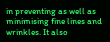in preventing as well as minimising fine lines and wrinkles. It also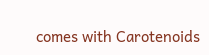comes with Carotenoids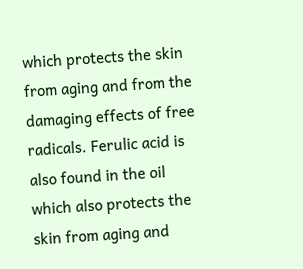which protects the skin from aging and from the damaging effects of free radicals. Ferulic acid is also found in the oil which also protects the skin from aging and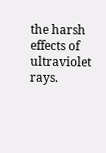the harsh effects of ultraviolet rays.